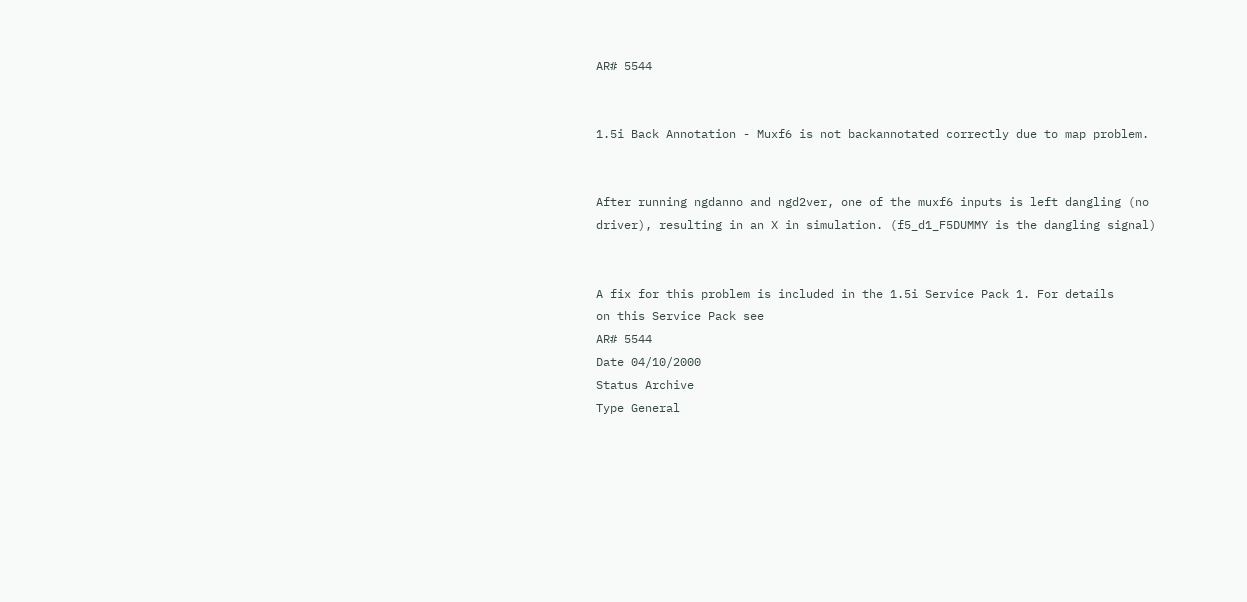AR# 5544


1.5i Back Annotation - Muxf6 is not backannotated correctly due to map problem.


After running ngdanno and ngd2ver, one of the muxf6 inputs is left dangling (no driver), resulting in an X in simulation. (f5_d1_F5DUMMY is the dangling signal)


A fix for this problem is included in the 1.5i Service Pack 1. For details
on this Service Pack see
AR# 5544
Date 04/10/2000
Status Archive
Type General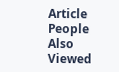Article
People Also Viewed